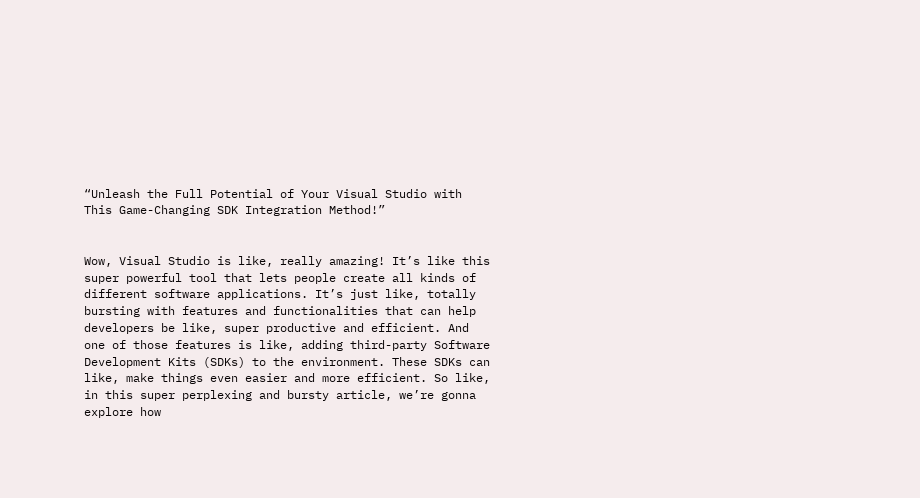“Unleash the Full Potential of Your Visual Studio with This Game-Changing SDK Integration Method!”


Wow, Visual Studio is like, really amazing! It’s like this super powerful tool that lets people create all kinds of different software applications. It’s just like, totally bursting with features and functionalities that can help developers be like, super productive and efficient. And one of those features is like, adding third-party Software Development Kits (SDKs) to the environment. These SDKs can like, make things even easier and more efficient. So like, in this super perplexing and bursty article, we’re gonna explore how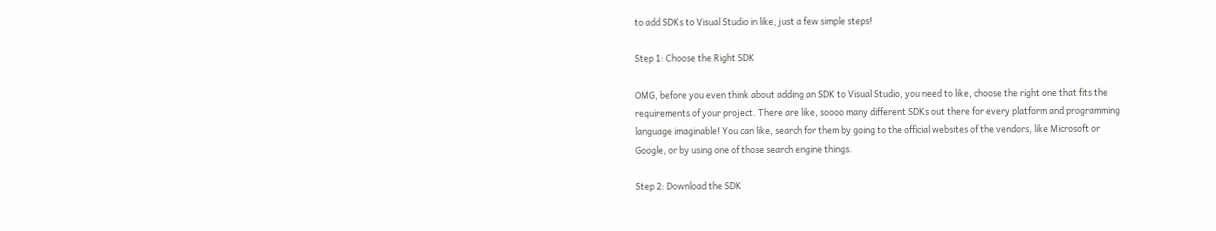to add SDKs to Visual Studio in like, just a few simple steps!

Step 1: Choose the Right SDK

OMG, before you even think about adding an SDK to Visual Studio, you need to like, choose the right one that fits the requirements of your project. There are like, soooo many different SDKs out there for every platform and programming language imaginable! You can like, search for them by going to the official websites of the vendors, like Microsoft or Google, or by using one of those search engine things.

Step 2: Download the SDK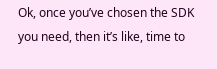Ok, once you’ve chosen the SDK you need, then it’s like, time to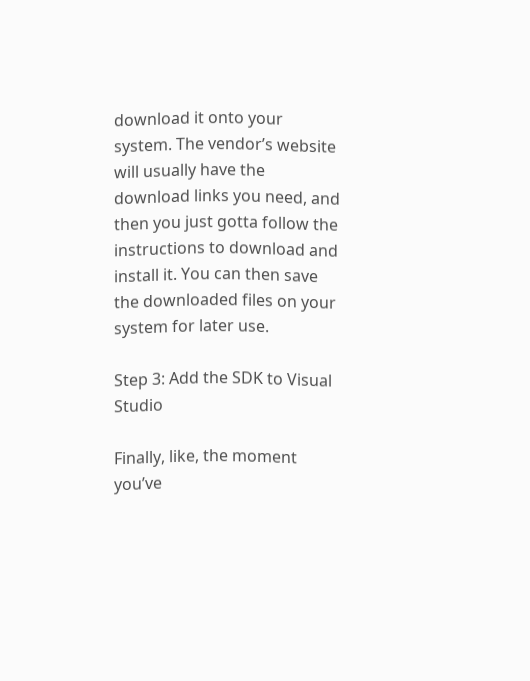download it onto your system. The vendor’s website will usually have the download links you need, and then you just gotta follow the instructions to download and install it. You can then save the downloaded files on your system for later use.

Step 3: Add the SDK to Visual Studio

Finally, like, the moment you’ve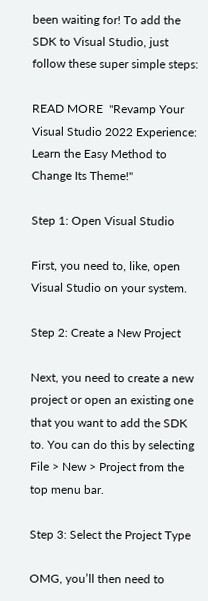been waiting for! To add the SDK to Visual Studio, just follow these super simple steps:

READ MORE  "Revamp Your Visual Studio 2022 Experience: Learn the Easy Method to Change Its Theme!"

Step 1: Open Visual Studio

First, you need to, like, open Visual Studio on your system.

Step 2: Create a New Project

Next, you need to create a new project or open an existing one that you want to add the SDK to. You can do this by selecting File > New > Project from the top menu bar.

Step 3: Select the Project Type

OMG, you’ll then need to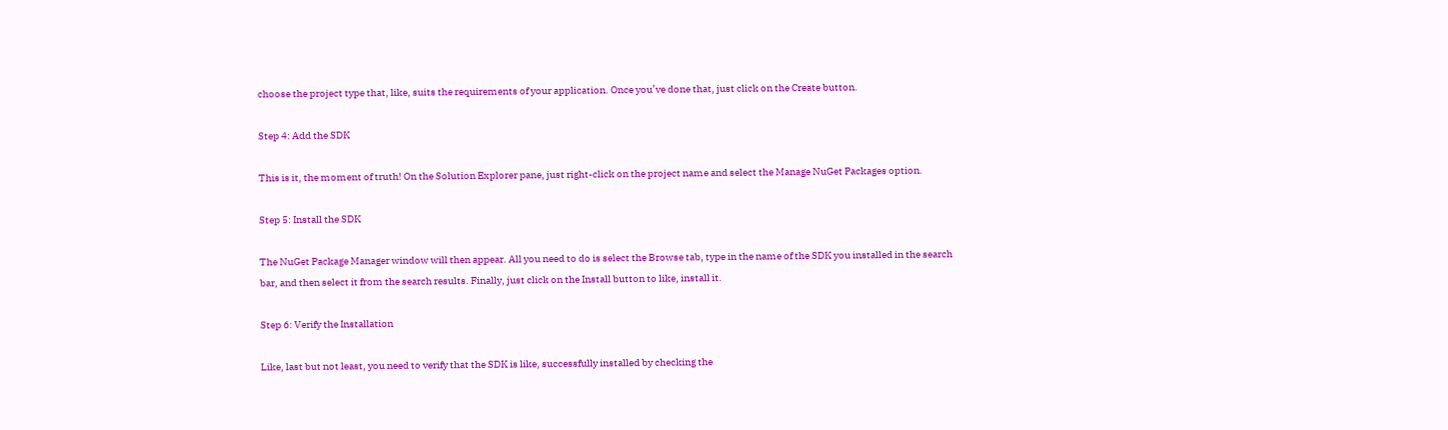choose the project type that, like, suits the requirements of your application. Once you’ve done that, just click on the Create button.

Step 4: Add the SDK

This is it, the moment of truth! On the Solution Explorer pane, just right-click on the project name and select the Manage NuGet Packages option.

Step 5: Install the SDK

The NuGet Package Manager window will then appear. All you need to do is select the Browse tab, type in the name of the SDK you installed in the search bar, and then select it from the search results. Finally, just click on the Install button to like, install it.

Step 6: Verify the Installation

Like, last but not least, you need to verify that the SDK is like, successfully installed by checking the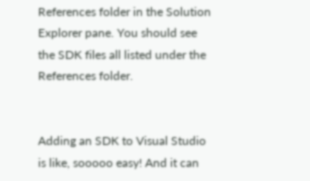References folder in the Solution Explorer pane. You should see the SDK files all listed under the References folder.


Adding an SDK to Visual Studio is like, sooooo easy! And it can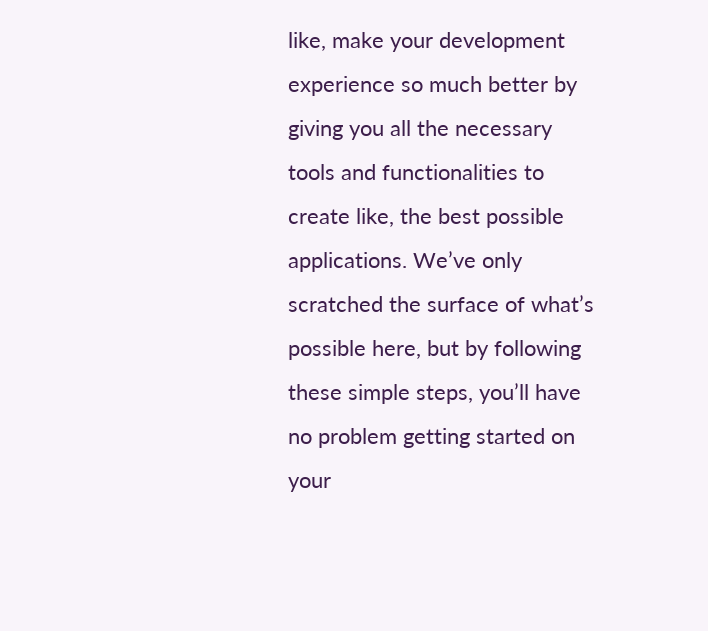like, make your development experience so much better by giving you all the necessary tools and functionalities to create like, the best possible applications. We’ve only scratched the surface of what’s possible here, but by following these simple steps, you’ll have no problem getting started on your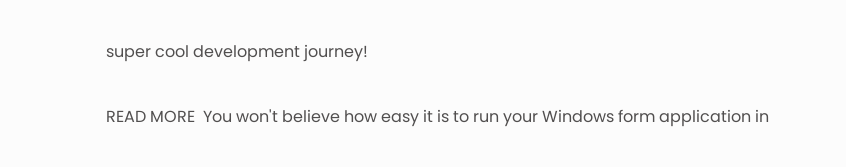super cool development journey!

READ MORE  You won't believe how easy it is to run your Windows form application in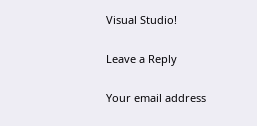Visual Studio!

Leave a Reply

Your email address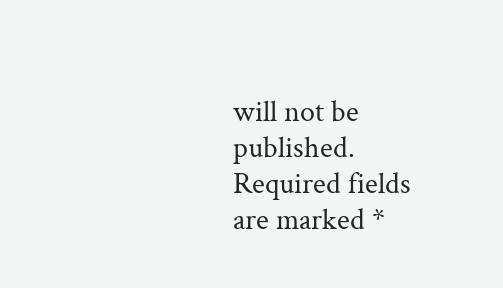will not be published. Required fields are marked *